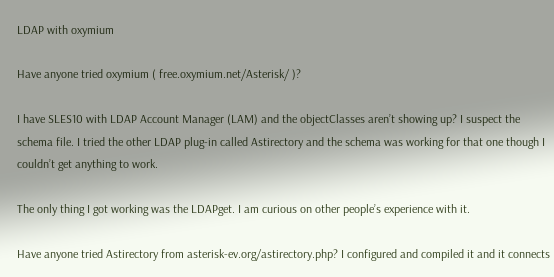LDAP with oxymium

Have anyone tried oxymium ( free.oxymium.net/Asterisk/ )?

I have SLES10 with LDAP Account Manager (LAM) and the objectClasses aren’t showing up? I suspect the schema file. I tried the other LDAP plug-in called Astirectory and the schema was working for that one though I couldn’t get anything to work.

The only thing I got working was the LDAPget. I am curious on other people’s experience with it.

Have anyone tried Astirectory from asterisk-ev.org/astirectory.php? I configured and compiled it and it connects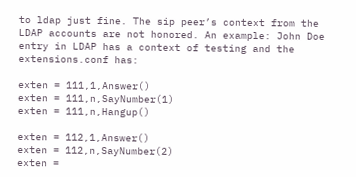to ldap just fine. The sip peer’s context from the LDAP accounts are not honored. An example: John Doe entry in LDAP has a context of testing and the extensions.conf has:

exten = 111,1,Answer()
exten = 111,n,SayNumber(1)
exten = 111,n,Hangup()

exten = 112,1,Answer()
exten = 112,n,SayNumber(2)
exten =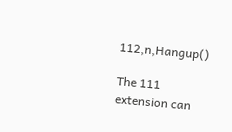112,n,Hangup()

The 111 extension can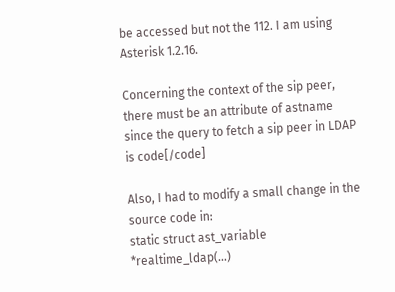be accessed but not the 112. I am using Asterisk 1.2.16.

Concerning the context of the sip peer, there must be an attribute of astname since the query to fetch a sip peer in LDAP is code[/code]

Also, I had to modify a small change in the source code in:
static struct ast_variable *realtime_ldap(…)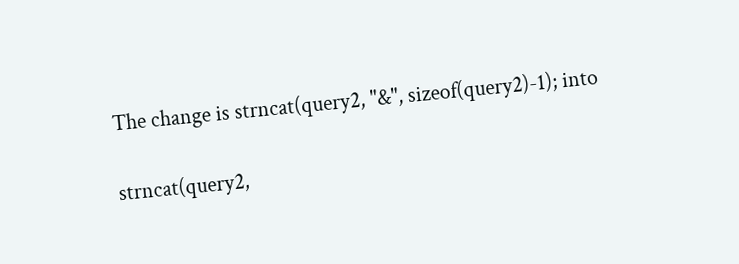The change is strncat(query2, "&", sizeof(query2)-1); into

strncat(query2,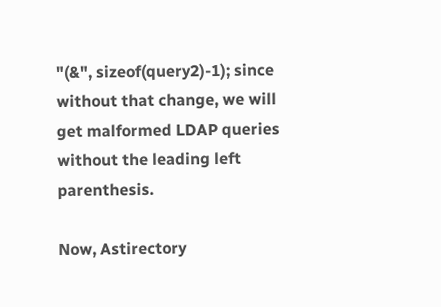"(&", sizeof(query2)-1); since without that change, we will get malformed LDAP queries without the leading left parenthesis.

Now, Astirectory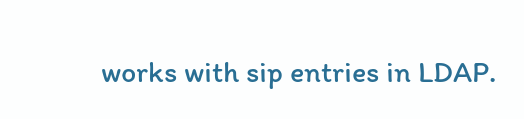works with sip entries in LDAP.